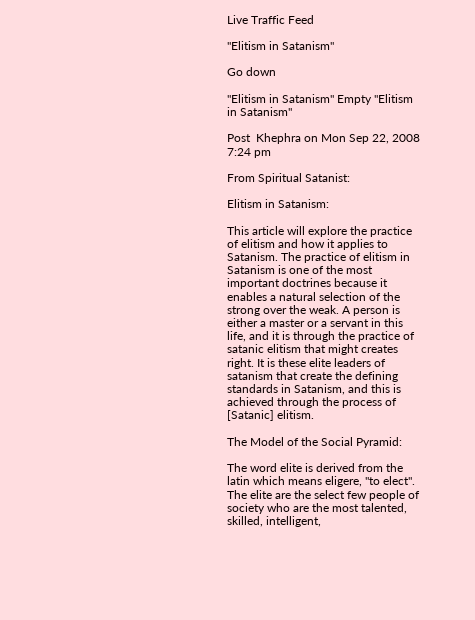Live Traffic Feed

"Elitism in Satanism"

Go down

"Elitism in Satanism" Empty "Elitism in Satanism"

Post  Khephra on Mon Sep 22, 2008 7:24 pm

From Spiritual Satanist:

Elitism in Satanism:

This article will explore the practice of elitism and how it applies to Satanism. The practice of elitism in Satanism is one of the most important doctrines because it enables a natural selection of the strong over the weak. A person is either a master or a servant in this life, and it is through the practice of satanic elitism that might creates right. It is these elite leaders of satanism that create the defining standards in Satanism, and this is achieved through the process of [Satanic] elitism.

The Model of the Social Pyramid:

The word elite is derived from the latin which means eligere, "to elect". The elite are the select few people of society who are the most talented, skilled, intelligent,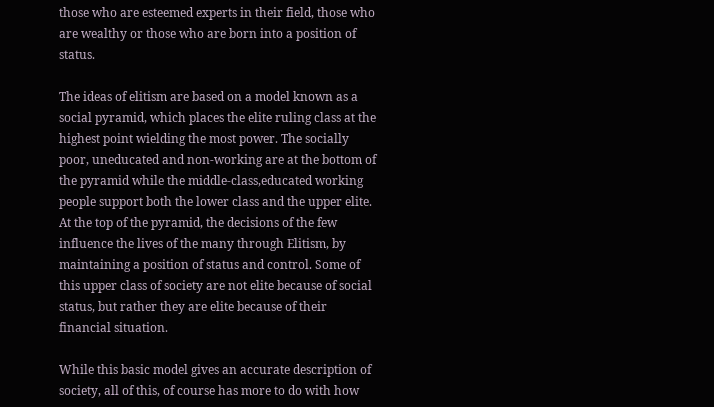those who are esteemed experts in their field, those who are wealthy or those who are born into a position of status.

The ideas of elitism are based on a model known as a social pyramid, which places the elite ruling class at the highest point wielding the most power. The socially poor, uneducated and non-working are at the bottom of the pyramid while the middle-class,educated working people support both the lower class and the upper elite. At the top of the pyramid, the decisions of the few influence the lives of the many through Elitism, by maintaining a position of status and control. Some of this upper class of society are not elite because of social status, but rather they are elite because of their financial situation.

While this basic model gives an accurate description of society, all of this, of course has more to do with how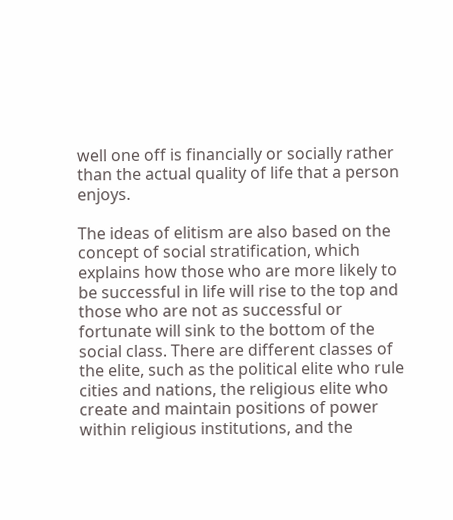well one off is financially or socially rather than the actual quality of life that a person enjoys.

The ideas of elitism are also based on the concept of social stratification, which explains how those who are more likely to be successful in life will rise to the top and those who are not as successful or fortunate will sink to the bottom of the social class. There are different classes of the elite, such as the political elite who rule cities and nations, the religious elite who create and maintain positions of power within religious institutions, and the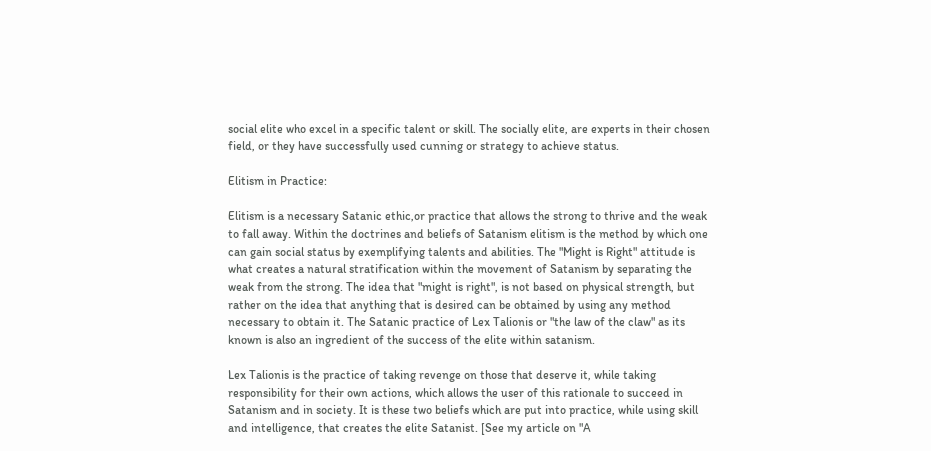social elite who excel in a specific talent or skill. The socially elite, are experts in their chosen field, or they have successfully used cunning or strategy to achieve status.

Elitism in Practice:

Elitism is a necessary Satanic ethic,or practice that allows the strong to thrive and the weak to fall away. Within the doctrines and beliefs of Satanism elitism is the method by which one can gain social status by exemplifying talents and abilities. The "Might is Right" attitude is what creates a natural stratification within the movement of Satanism by separating the weak from the strong. The idea that "might is right", is not based on physical strength, but rather on the idea that anything that is desired can be obtained by using any method necessary to obtain it. The Satanic practice of Lex Talionis or "the law of the claw" as its known is also an ingredient of the success of the elite within satanism.

Lex Talionis is the practice of taking revenge on those that deserve it, while taking responsibility for their own actions, which allows the user of this rationale to succeed in Satanism and in society. It is these two beliefs which are put into practice, while using skill and intelligence, that creates the elite Satanist. [See my article on "A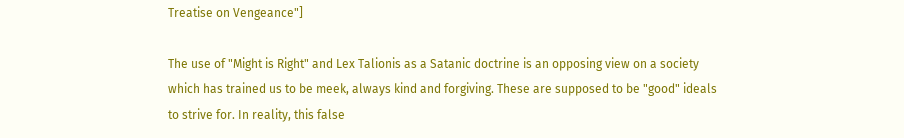Treatise on Vengeance"]

The use of "Might is Right" and Lex Talionis as a Satanic doctrine is an opposing view on a society which has trained us to be meek, always kind and forgiving. These are supposed to be "good" ideals to strive for. In reality, this false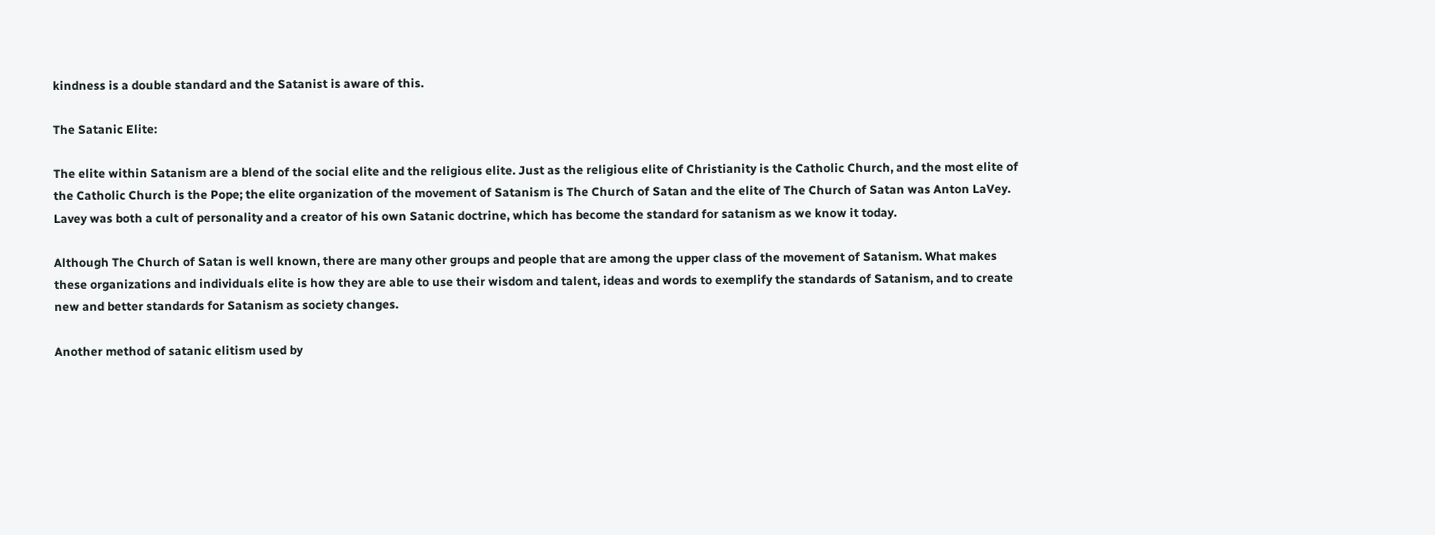kindness is a double standard and the Satanist is aware of this.

The Satanic Elite:

The elite within Satanism are a blend of the social elite and the religious elite. Just as the religious elite of Christianity is the Catholic Church, and the most elite of the Catholic Church is the Pope; the elite organization of the movement of Satanism is The Church of Satan and the elite of The Church of Satan was Anton LaVey. Lavey was both a cult of personality and a creator of his own Satanic doctrine, which has become the standard for satanism as we know it today.

Although The Church of Satan is well known, there are many other groups and people that are among the upper class of the movement of Satanism. What makes these organizations and individuals elite is how they are able to use their wisdom and talent, ideas and words to exemplify the standards of Satanism, and to create new and better standards for Satanism as society changes.

Another method of satanic elitism used by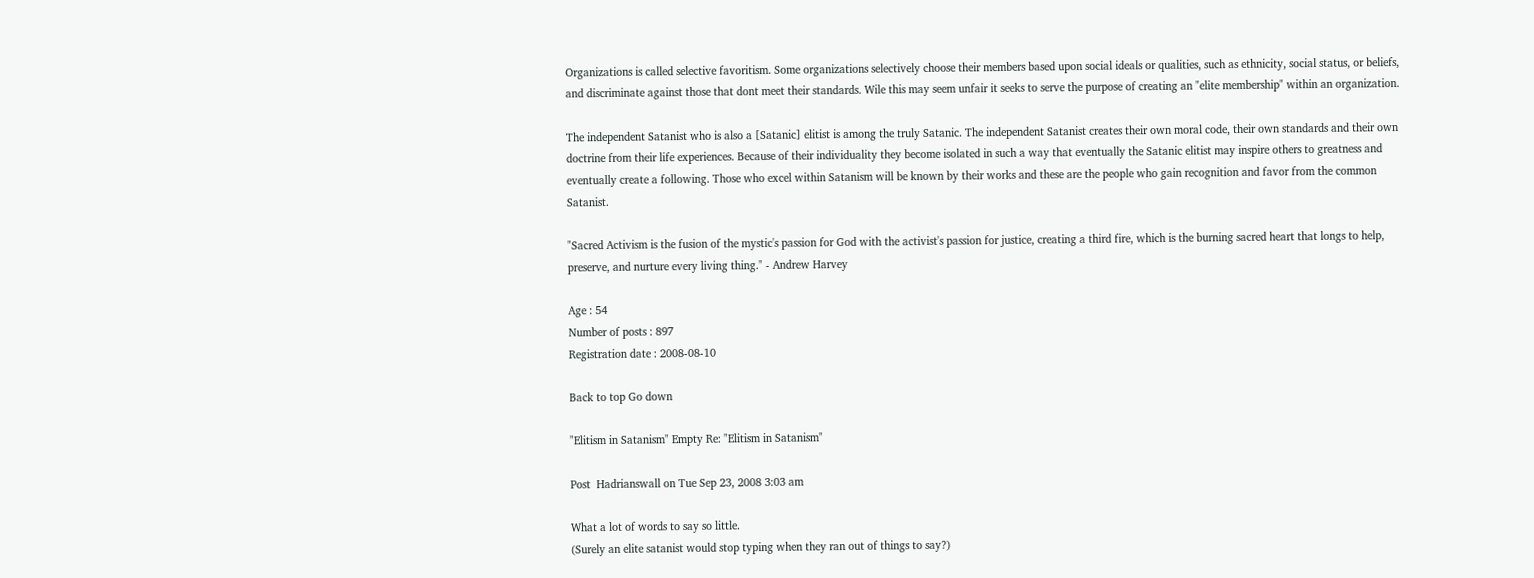Organizations is called selective favoritism. Some organizations selectively choose their members based upon social ideals or qualities, such as ethnicity, social status, or beliefs, and discriminate against those that dont meet their standards. Wile this may seem unfair it seeks to serve the purpose of creating an "elite membership" within an organization.

The independent Satanist who is also a [Satanic] elitist is among the truly Satanic. The independent Satanist creates their own moral code, their own standards and their own doctrine from their life experiences. Because of their individuality they become isolated in such a way that eventually the Satanic elitist may inspire others to greatness and eventually create a following. Those who excel within Satanism will be known by their works and these are the people who gain recognition and favor from the common Satanist.

"Sacred Activism is the fusion of the mystic's passion for God with the activist's passion for justice, creating a third fire, which is the burning sacred heart that longs to help, preserve, and nurture every living thing." - Andrew Harvey

Age : 54
Number of posts : 897
Registration date : 2008-08-10

Back to top Go down

"Elitism in Satanism" Empty Re: "Elitism in Satanism"

Post  Hadrianswall on Tue Sep 23, 2008 3:03 am

What a lot of words to say so little.
(Surely an elite satanist would stop typing when they ran out of things to say?)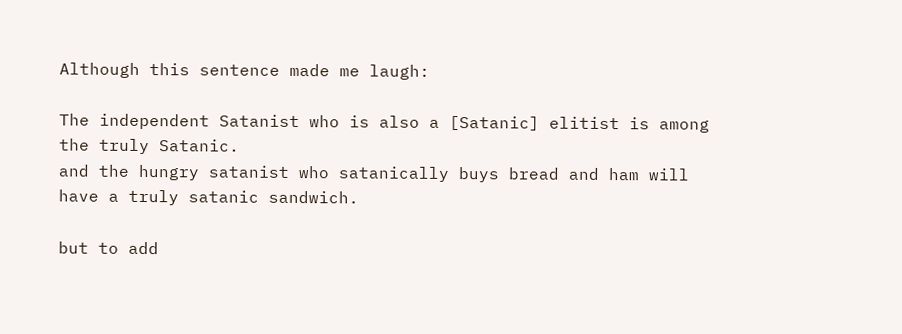Although this sentence made me laugh:

The independent Satanist who is also a [Satanic] elitist is among the truly Satanic.
and the hungry satanist who satanically buys bread and ham will have a truly satanic sandwich.

but to add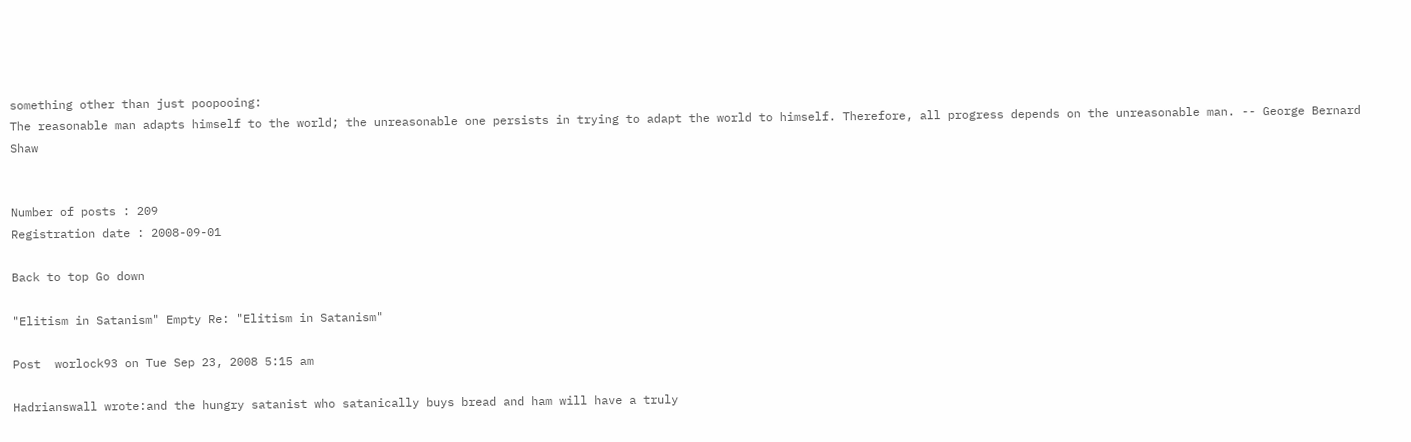something other than just poopooing:
The reasonable man adapts himself to the world; the unreasonable one persists in trying to adapt the world to himself. Therefore, all progress depends on the unreasonable man. -- George Bernard Shaw


Number of posts : 209
Registration date : 2008-09-01

Back to top Go down

"Elitism in Satanism" Empty Re: "Elitism in Satanism"

Post  worlock93 on Tue Sep 23, 2008 5:15 am

Hadrianswall wrote:and the hungry satanist who satanically buys bread and ham will have a truly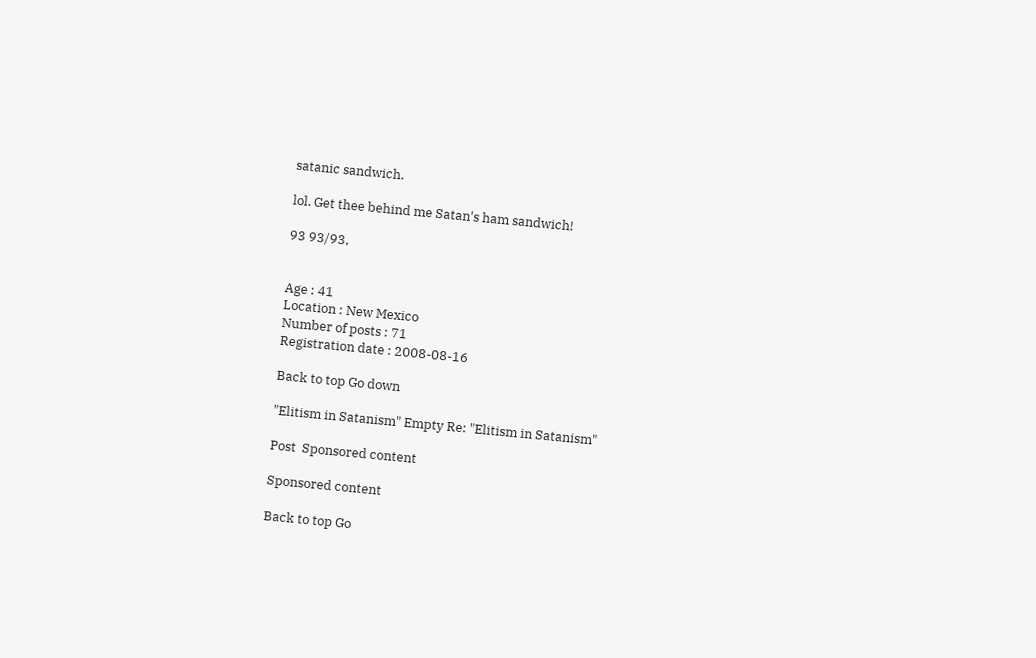satanic sandwich.

lol. Get thee behind me Satan's ham sandwich!

93 93/93,


Age : 41
Location : New Mexico
Number of posts : 71
Registration date : 2008-08-16

Back to top Go down

"Elitism in Satanism" Empty Re: "Elitism in Satanism"

Post  Sponsored content

Sponsored content

Back to top Go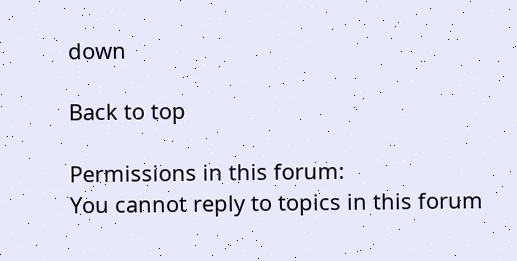down

Back to top

Permissions in this forum:
You cannot reply to topics in this forum